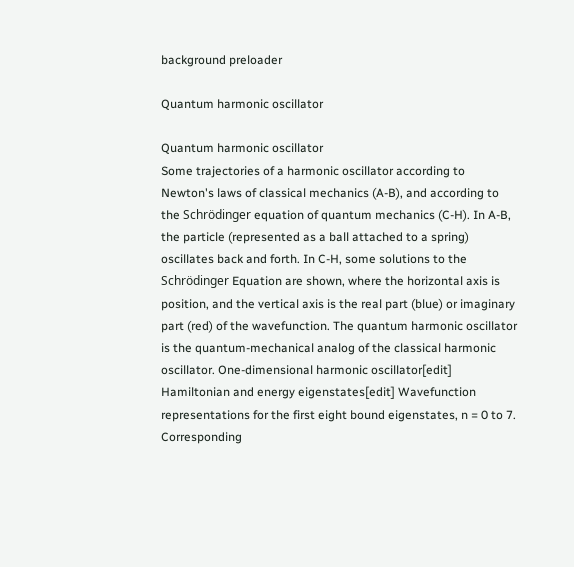background preloader

Quantum harmonic oscillator

Quantum harmonic oscillator
Some trajectories of a harmonic oscillator according to Newton's laws of classical mechanics (A-B), and according to the Schrödinger equation of quantum mechanics (C-H). In A-B, the particle (represented as a ball attached to a spring) oscillates back and forth. In C-H, some solutions to the Schrödinger Equation are shown, where the horizontal axis is position, and the vertical axis is the real part (blue) or imaginary part (red) of the wavefunction. The quantum harmonic oscillator is the quantum-mechanical analog of the classical harmonic oscillator. One-dimensional harmonic oscillator[edit] Hamiltonian and energy eigenstates[edit] Wavefunction representations for the first eight bound eigenstates, n = 0 to 7. Corresponding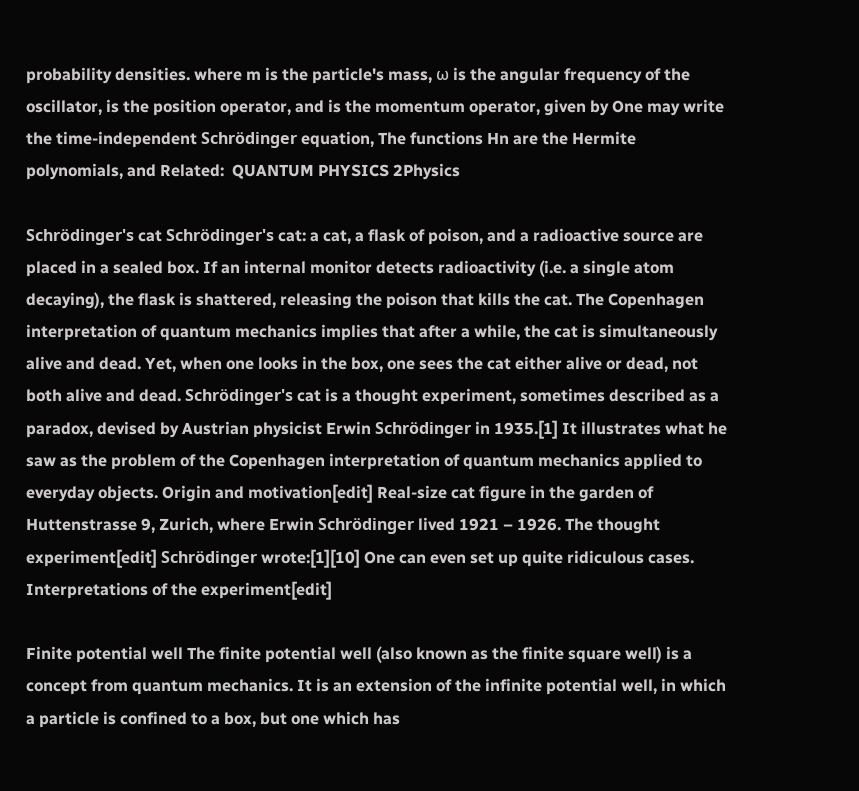probability densities. where m is the particle's mass, ω is the angular frequency of the oscillator, is the position operator, and is the momentum operator, given by One may write the time-independent Schrödinger equation, The functions Hn are the Hermite polynomials, and Related:  QUANTUM PHYSICS 2Physics

Schrödinger's cat Schrödinger's cat: a cat, a flask of poison, and a radioactive source are placed in a sealed box. If an internal monitor detects radioactivity (i.e. a single atom decaying), the flask is shattered, releasing the poison that kills the cat. The Copenhagen interpretation of quantum mechanics implies that after a while, the cat is simultaneously alive and dead. Yet, when one looks in the box, one sees the cat either alive or dead, not both alive and dead. Schrödinger's cat is a thought experiment, sometimes described as a paradox, devised by Austrian physicist Erwin Schrödinger in 1935.[1] It illustrates what he saw as the problem of the Copenhagen interpretation of quantum mechanics applied to everyday objects. Origin and motivation[edit] Real-size cat figure in the garden of Huttenstrasse 9, Zurich, where Erwin Schrödinger lived 1921 – 1926. The thought experiment[edit] Schrödinger wrote:[1][10] One can even set up quite ridiculous cases. Interpretations of the experiment[edit]

Finite potential well The finite potential well (also known as the finite square well) is a concept from quantum mechanics. It is an extension of the infinite potential well, in which a particle is confined to a box, but one which has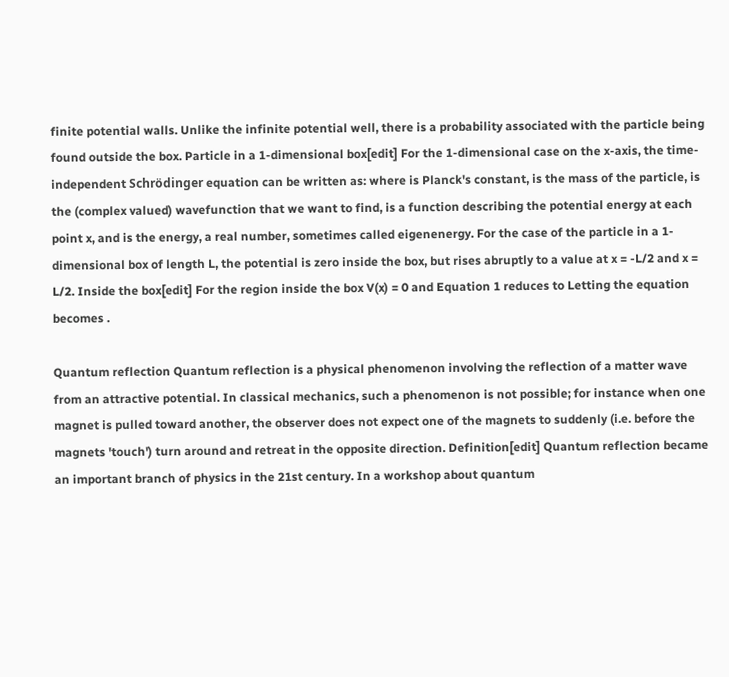finite potential walls. Unlike the infinite potential well, there is a probability associated with the particle being found outside the box. Particle in a 1-dimensional box[edit] For the 1-dimensional case on the x-axis, the time-independent Schrödinger equation can be written as: where is Planck's constant, is the mass of the particle, is the (complex valued) wavefunction that we want to find, is a function describing the potential energy at each point x, and is the energy, a real number, sometimes called eigenenergy. For the case of the particle in a 1-dimensional box of length L, the potential is zero inside the box, but rises abruptly to a value at x = -L/2 and x = L/2. Inside the box[edit] For the region inside the box V(x) = 0 and Equation 1 reduces to Letting the equation becomes .

Quantum reflection Quantum reflection is a physical phenomenon involving the reflection of a matter wave from an attractive potential. In classical mechanics, such a phenomenon is not possible; for instance when one magnet is pulled toward another, the observer does not expect one of the magnets to suddenly (i.e. before the magnets 'touch') turn around and retreat in the opposite direction. Definition[edit] Quantum reflection became an important branch of physics in the 21st century. In a workshop about quantum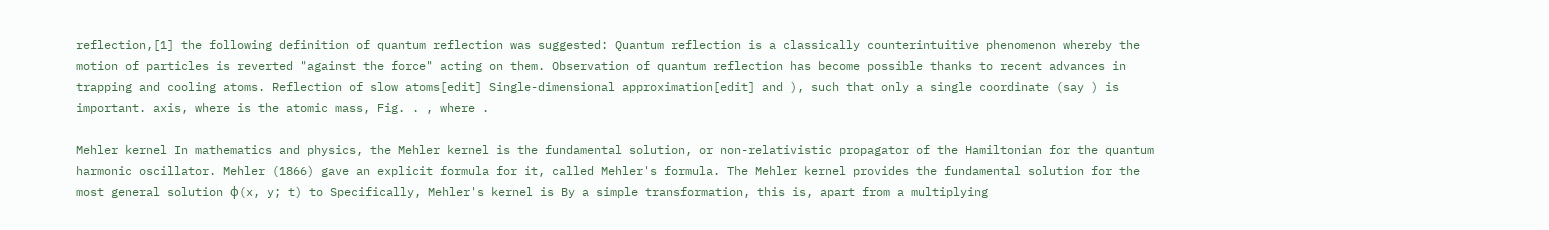reflection,[1] the following definition of quantum reflection was suggested: Quantum reflection is a classically counterintuitive phenomenon whereby the motion of particles is reverted "against the force" acting on them. Observation of quantum reflection has become possible thanks to recent advances in trapping and cooling atoms. Reflection of slow atoms[edit] Single-dimensional approximation[edit] and ), such that only a single coordinate (say ) is important. axis, where is the atomic mass, Fig. . , where .

Mehler kernel In mathematics and physics, the Mehler kernel is the fundamental solution, or non-relativistic propagator of the Hamiltonian for the quantum harmonic oscillator. Mehler (1866) gave an explicit formula for it, called Mehler's formula. The Mehler kernel provides the fundamental solution for the most general solution φ(x, y; t) to Specifically, Mehler's kernel is By a simple transformation, this is, apart from a multiplying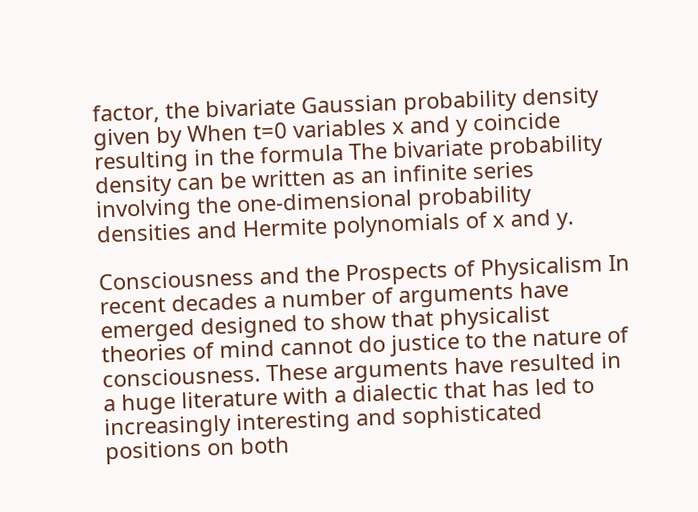factor, the bivariate Gaussian probability density given by When t=0 variables x and y coincide resulting in the formula The bivariate probability density can be written as an infinite series involving the one-dimensional probability densities and Hermite polynomials of x and y.

Consciousness and the Prospects of Physicalism In recent decades a number of arguments have emerged designed to show that physicalist theories of mind cannot do justice to the nature of consciousness. These arguments have resulted in a huge literature with a dialectic that has led to increasingly interesting and sophisticated positions on both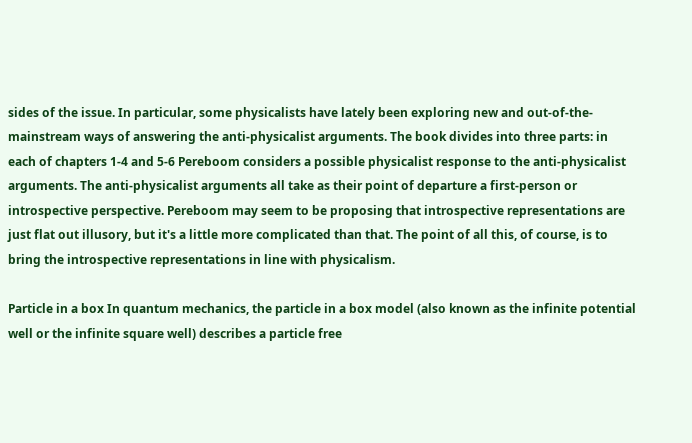sides of the issue. In particular, some physicalists have lately been exploring new and out-of-the-mainstream ways of answering the anti-physicalist arguments. The book divides into three parts: in each of chapters 1-4 and 5-6 Pereboom considers a possible physicalist response to the anti-physicalist arguments. The anti-physicalist arguments all take as their point of departure a first-person or introspective perspective. Pereboom may seem to be proposing that introspective representations are just flat out illusory, but it's a little more complicated than that. The point of all this, of course, is to bring the introspective representations in line with physicalism.

Particle in a box In quantum mechanics, the particle in a box model (also known as the infinite potential well or the infinite square well) describes a particle free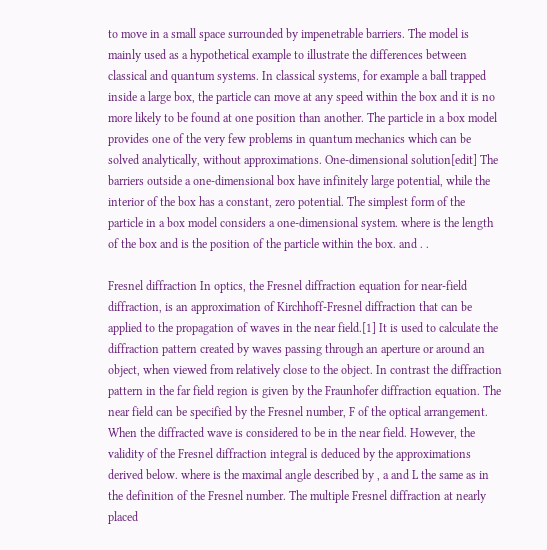to move in a small space surrounded by impenetrable barriers. The model is mainly used as a hypothetical example to illustrate the differences between classical and quantum systems. In classical systems, for example a ball trapped inside a large box, the particle can move at any speed within the box and it is no more likely to be found at one position than another. The particle in a box model provides one of the very few problems in quantum mechanics which can be solved analytically, without approximations. One-dimensional solution[edit] The barriers outside a one-dimensional box have infinitely large potential, while the interior of the box has a constant, zero potential. The simplest form of the particle in a box model considers a one-dimensional system. where is the length of the box and is the position of the particle within the box. and . .

Fresnel diffraction In optics, the Fresnel diffraction equation for near-field diffraction, is an approximation of Kirchhoff-Fresnel diffraction that can be applied to the propagation of waves in the near field.[1] It is used to calculate the diffraction pattern created by waves passing through an aperture or around an object, when viewed from relatively close to the object. In contrast the diffraction pattern in the far field region is given by the Fraunhofer diffraction equation. The near field can be specified by the Fresnel number, F of the optical arrangement. When the diffracted wave is considered to be in the near field. However, the validity of the Fresnel diffraction integral is deduced by the approximations derived below. where is the maximal angle described by , a and L the same as in the definition of the Fresnel number. The multiple Fresnel diffraction at nearly placed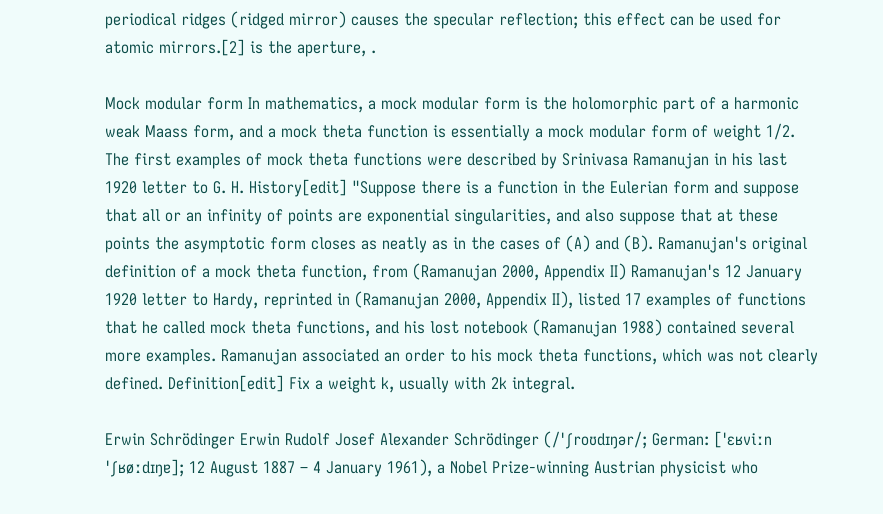periodical ridges (ridged mirror) causes the specular reflection; this effect can be used for atomic mirrors.[2] is the aperture, .

Mock modular form In mathematics, a mock modular form is the holomorphic part of a harmonic weak Maass form, and a mock theta function is essentially a mock modular form of weight 1/2. The first examples of mock theta functions were described by Srinivasa Ramanujan in his last 1920 letter to G. H. History[edit] "Suppose there is a function in the Eulerian form and suppose that all or an infinity of points are exponential singularities, and also suppose that at these points the asymptotic form closes as neatly as in the cases of (A) and (B). Ramanujan's original definition of a mock theta function, from (Ramanujan 2000, Appendix II) Ramanujan's 12 January 1920 letter to Hardy, reprinted in (Ramanujan 2000, Appendix II), listed 17 examples of functions that he called mock theta functions, and his lost notebook (Ramanujan 1988) contained several more examples. Ramanujan associated an order to his mock theta functions, which was not clearly defined. Definition[edit] Fix a weight k, usually with 2k integral.

Erwin Schrödinger Erwin Rudolf Josef Alexander Schrödinger (/ˈʃroʊdɪŋər/; German: [ˈɛʁviːn ˈʃʁøːdɪŋɐ]; 12 August 1887 – 4 January 1961), a Nobel Prize-winning Austrian physicist who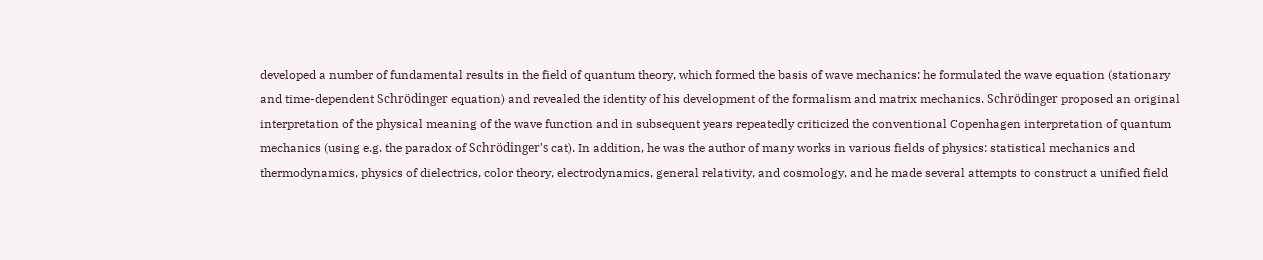developed a number of fundamental results in the field of quantum theory, which formed the basis of wave mechanics: he formulated the wave equation (stationary and time-dependent Schrödinger equation) and revealed the identity of his development of the formalism and matrix mechanics. Schrödinger proposed an original interpretation of the physical meaning of the wave function and in subsequent years repeatedly criticized the conventional Copenhagen interpretation of quantum mechanics (using e.g. the paradox of Schrödinger's cat). In addition, he was the author of many works in various fields of physics: statistical mechanics and thermodynamics, physics of dielectrics, color theory, electrodynamics, general relativity, and cosmology, and he made several attempts to construct a unified field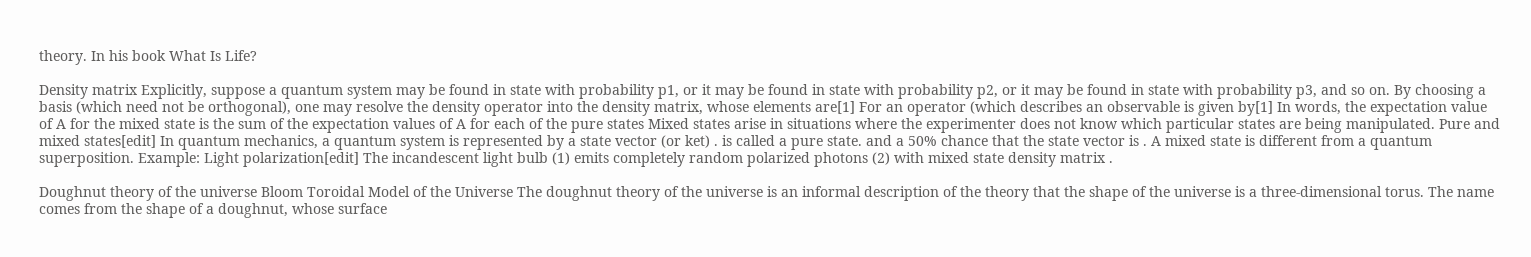theory. In his book What Is Life?

Density matrix Explicitly, suppose a quantum system may be found in state with probability p1, or it may be found in state with probability p2, or it may be found in state with probability p3, and so on. By choosing a basis (which need not be orthogonal), one may resolve the density operator into the density matrix, whose elements are[1] For an operator (which describes an observable is given by[1] In words, the expectation value of A for the mixed state is the sum of the expectation values of A for each of the pure states Mixed states arise in situations where the experimenter does not know which particular states are being manipulated. Pure and mixed states[edit] In quantum mechanics, a quantum system is represented by a state vector (or ket) . is called a pure state. and a 50% chance that the state vector is . A mixed state is different from a quantum superposition. Example: Light polarization[edit] The incandescent light bulb (1) emits completely random polarized photons (2) with mixed state density matrix .

Doughnut theory of the universe Bloom Toroidal Model of the Universe The doughnut theory of the universe is an informal description of the theory that the shape of the universe is a three-dimensional torus. The name comes from the shape of a doughnut, whose surface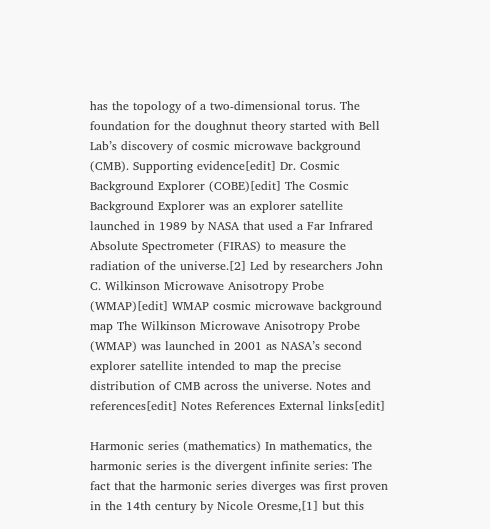has the topology of a two-dimensional torus. The foundation for the doughnut theory started with Bell Lab’s discovery of cosmic microwave background (CMB). Supporting evidence[edit] Dr. Cosmic Background Explorer (COBE)[edit] The Cosmic Background Explorer was an explorer satellite launched in 1989 by NASA that used a Far Infrared Absolute Spectrometer (FIRAS) to measure the radiation of the universe.[2] Led by researchers John C. Wilkinson Microwave Anisotropy Probe (WMAP)[edit] WMAP cosmic microwave background map The Wilkinson Microwave Anisotropy Probe (WMAP) was launched in 2001 as NASA’s second explorer satellite intended to map the precise distribution of CMB across the universe. Notes and references[edit] Notes References External links[edit]

Harmonic series (mathematics) In mathematics, the harmonic series is the divergent infinite series: The fact that the harmonic series diverges was first proven in the 14th century by Nicole Oresme,[1] but this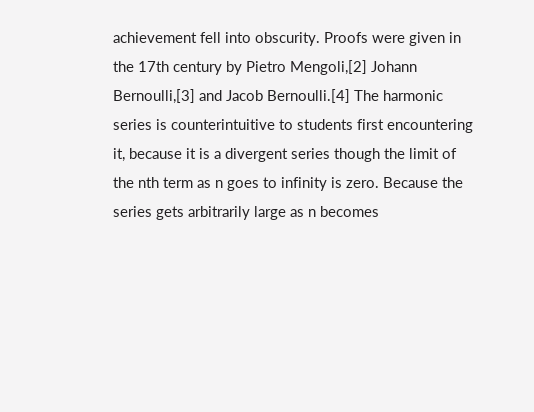achievement fell into obscurity. Proofs were given in the 17th century by Pietro Mengoli,[2] Johann Bernoulli,[3] and Jacob Bernoulli.[4] The harmonic series is counterintuitive to students first encountering it, because it is a divergent series though the limit of the nth term as n goes to infinity is zero. Because the series gets arbitrarily large as n becomes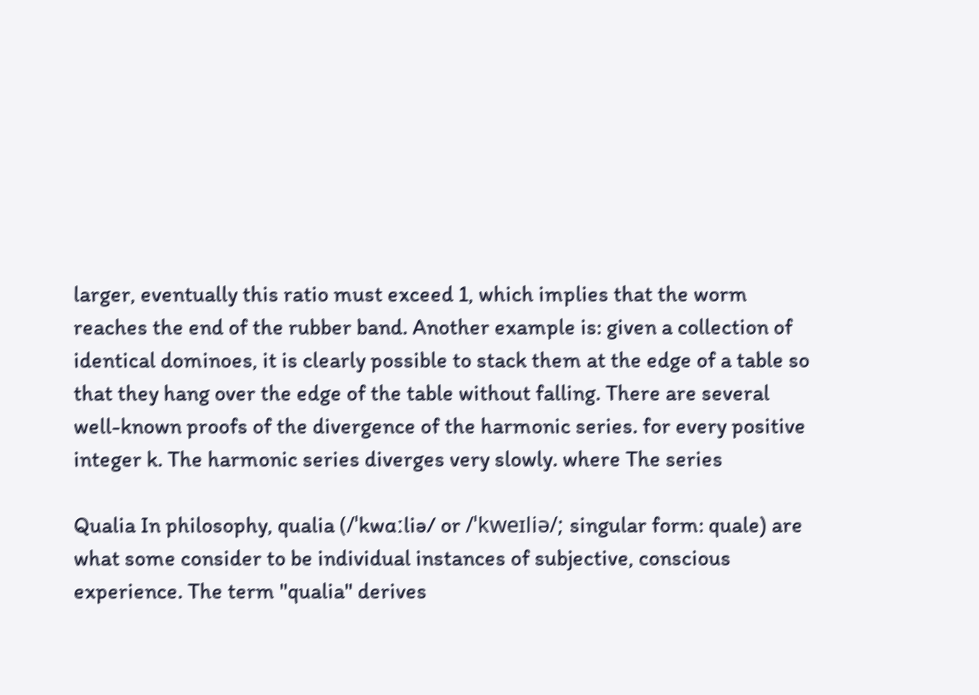larger, eventually this ratio must exceed 1, which implies that the worm reaches the end of the rubber band. Another example is: given a collection of identical dominoes, it is clearly possible to stack them at the edge of a table so that they hang over the edge of the table without falling. There are several well-known proofs of the divergence of the harmonic series. for every positive integer k. The harmonic series diverges very slowly. where The series

Qualia In philosophy, qualia (/ˈkwɑːliə/ or /ˈkweɪliə/; singular form: quale) are what some consider to be individual instances of subjective, conscious experience. The term "qualia" derives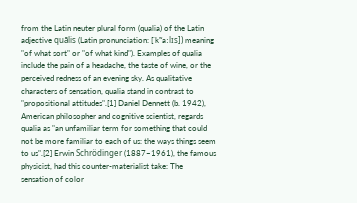from the Latin neuter plural form (qualia) of the Latin adjective quālis (Latin pronunciation: [ˈkʷaːlɪs]) meaning "of what sort" or "of what kind"). Examples of qualia include the pain of a headache, the taste of wine, or the perceived redness of an evening sky. As qualitative characters of sensation, qualia stand in contrast to "propositional attitudes".[1] Daniel Dennett (b. 1942), American philosopher and cognitive scientist, regards qualia as "an unfamiliar term for something that could not be more familiar to each of us: the ways things seem to us".[2] Erwin Schrödinger (1887–1961), the famous physicist, had this counter-materialist take: The sensation of color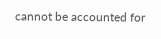cannot be accounted for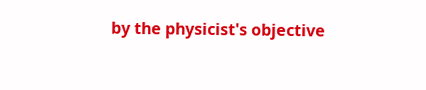by the physicist's objective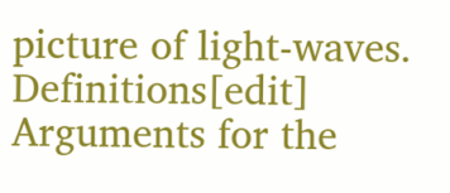picture of light-waves. Definitions[edit] Arguments for the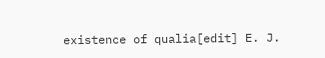existence of qualia[edit] E. J.